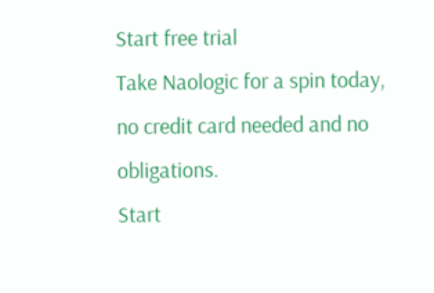Start free trial
Take Naologic for a spin today, no credit card needed and no obligations.
Start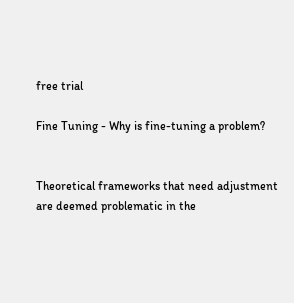free trial

Fine Tuning - Why is fine-tuning a problem?


Theoretical frameworks that need adjustment are deemed problematic in the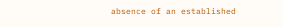absence of an established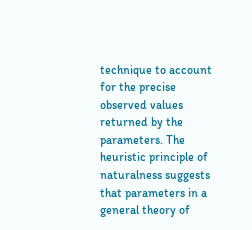technique to account for the precise observed values returned by the parameters. The heuristic principle of naturalness suggests that parameters in a general theory of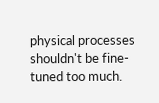physical processes shouldn't be fine-tuned too much.